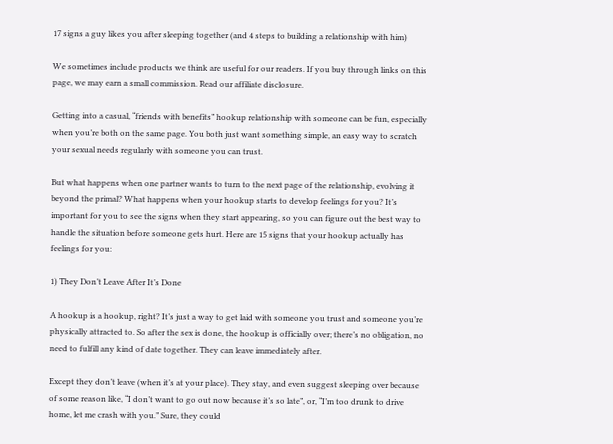17 signs a guy likes you after sleeping together (and 4 steps to building a relationship with him)

We sometimes include products we think are useful for our readers. If you buy through links on this page, we may earn a small commission. Read our affiliate disclosure.

Getting into a casual, “friends with benefits” hookup relationship with someone can be fun, especially when you’re both on the same page. You both just want something simple, an easy way to scratch your sexual needs regularly with someone you can trust.

But what happens when one partner wants to turn to the next page of the relationship, evolving it beyond the primal? What happens when your hookup starts to develop feelings for you? It’s important for you to see the signs when they start appearing, so you can figure out the best way to handle the situation before someone gets hurt. Here are 15 signs that your hookup actually has feelings for you:

1) They Don’t Leave After It’s Done

A hookup is a hookup, right? It’s just a way to get laid with someone you trust and someone you’re physically attracted to. So after the sex is done, the hookup is officially over; there’s no obligation, no need to fulfill any kind of date together. They can leave immediately after.

Except they don’t leave (when it’s at your place). They stay, and even suggest sleeping over because of some reason like, “I don’t want to go out now because it’s so late”, or, “I’m too drunk to drive home, let me crash with you.” Sure, they could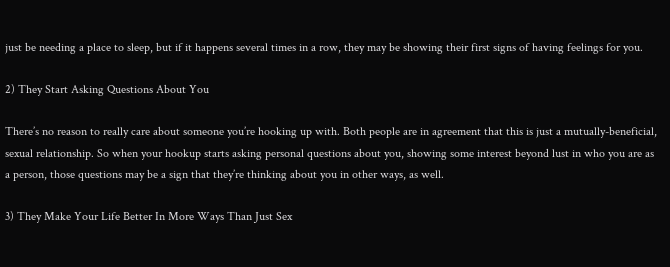just be needing a place to sleep, but if it happens several times in a row, they may be showing their first signs of having feelings for you.

2) They Start Asking Questions About You

There’s no reason to really care about someone you’re hooking up with. Both people are in agreement that this is just a mutually-beneficial, sexual relationship. So when your hookup starts asking personal questions about you, showing some interest beyond lust in who you are as a person, those questions may be a sign that they’re thinking about you in other ways, as well.

3) They Make Your Life Better In More Ways Than Just Sex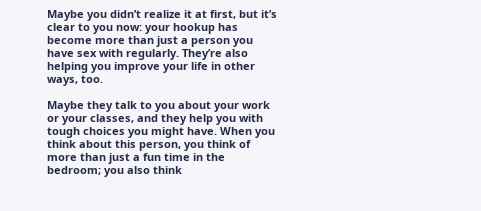Maybe you didn’t realize it at first, but it’s clear to you now: your hookup has become more than just a person you have sex with regularly. They’re also helping you improve your life in other ways, too.

Maybe they talk to you about your work or your classes, and they help you with tough choices you might have. When you think about this person, you think of more than just a fun time in the bedroom; you also think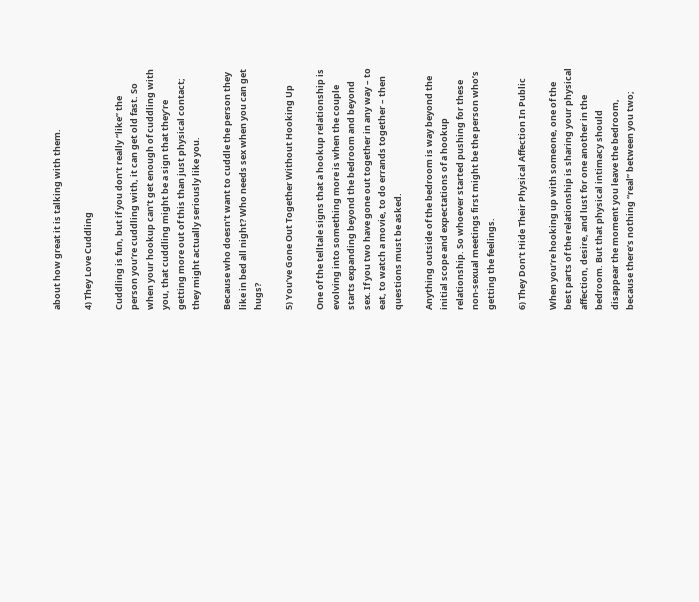about how great it is talking with them.

4) They Love Cuddling

Cuddling is fun, but if you don’t really “like” the person you’re cuddling with, it can get old fast. So when your hookup can’t get enough of cuddling with you, that cuddling might be a sign that they’re getting more out of this than just physical contact; they might actually seriously like you.

Because who doesn’t want to cuddle the person they like in bed all night? Who needs sex when you can get hugs?

5) You’ve Gone Out Together Without Hooking Up

One of the telltale signs that a hookup relationship is evolving into something more is when the couple starts expanding beyond the bedroom and beyond sex. If you two have gone out together in any way – to eat, to watch a movie, to do errands together – then questions must be asked.

Anything outside of the bedroom is way beyond the initial scope and expectations of a hookup relationship. So whoever started pushing for these non-sexual meetings first might be the person who’s getting the feelings.

6) They Don’t Hide Their Physical Affection In Public

When you’re hooking up with someone, one of the best parts of the relationship is sharing your physical affection, desire, and lust for one another in the bedroom. But that physical intimacy should disappear the moment you leave the bedroom, because there’s nothing “real” between you two;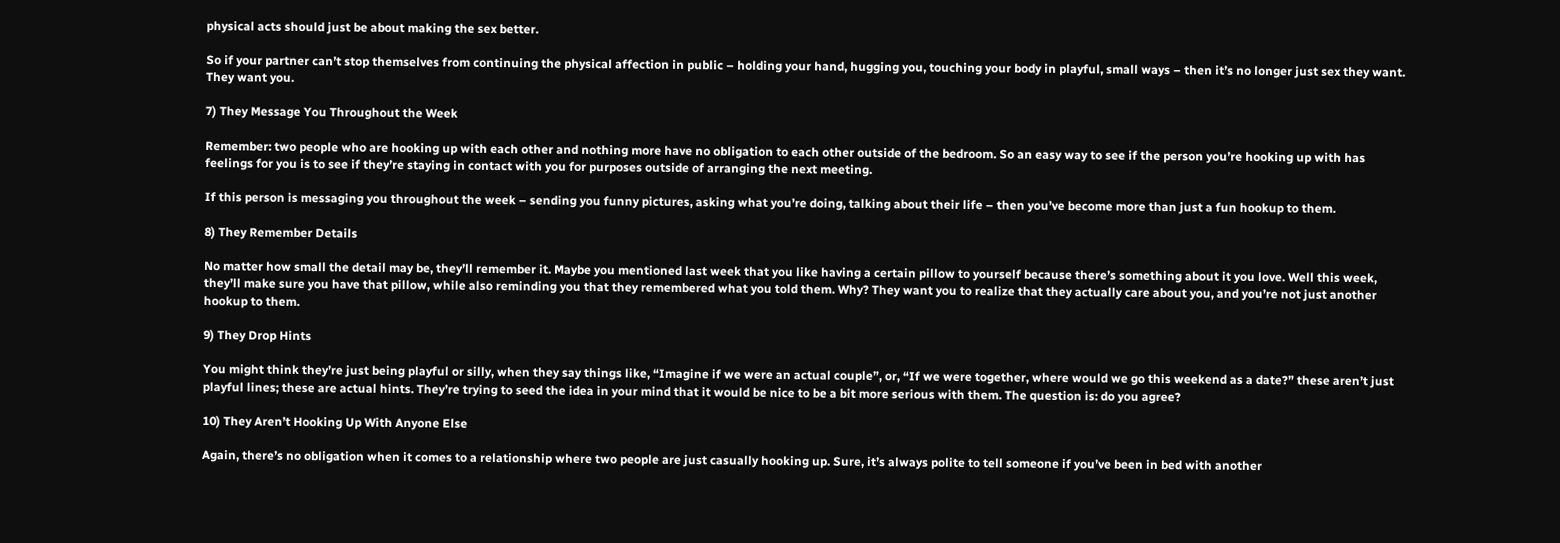physical acts should just be about making the sex better.

So if your partner can’t stop themselves from continuing the physical affection in public – holding your hand, hugging you, touching your body in playful, small ways – then it’s no longer just sex they want. They want you.

7) They Message You Throughout the Week

Remember: two people who are hooking up with each other and nothing more have no obligation to each other outside of the bedroom. So an easy way to see if the person you’re hooking up with has feelings for you is to see if they’re staying in contact with you for purposes outside of arranging the next meeting.

If this person is messaging you throughout the week – sending you funny pictures, asking what you’re doing, talking about their life – then you’ve become more than just a fun hookup to them.

8) They Remember Details

No matter how small the detail may be, they’ll remember it. Maybe you mentioned last week that you like having a certain pillow to yourself because there’s something about it you love. Well this week, they’ll make sure you have that pillow, while also reminding you that they remembered what you told them. Why? They want you to realize that they actually care about you, and you’re not just another hookup to them.

9) They Drop Hints

You might think they’re just being playful or silly, when they say things like, “Imagine if we were an actual couple”, or, “If we were together, where would we go this weekend as a date?” these aren’t just playful lines; these are actual hints. They’re trying to seed the idea in your mind that it would be nice to be a bit more serious with them. The question is: do you agree?

10) They Aren’t Hooking Up With Anyone Else

Again, there’s no obligation when it comes to a relationship where two people are just casually hooking up. Sure, it’s always polite to tell someone if you’ve been in bed with another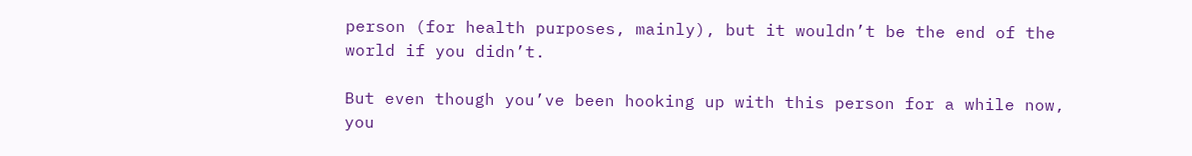person (for health purposes, mainly), but it wouldn’t be the end of the world if you didn’t.

But even though you’ve been hooking up with this person for a while now, you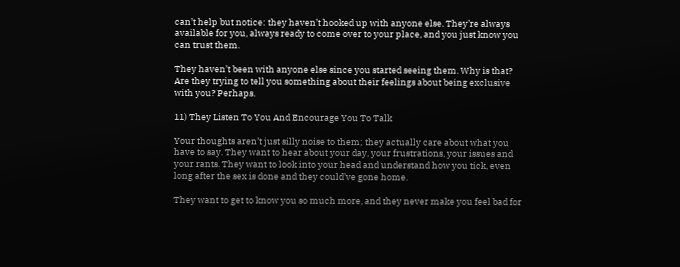can’t help but notice: they haven’t hooked up with anyone else. They’re always available for you, always ready to come over to your place, and you just know you can trust them.

They haven’t been with anyone else since you started seeing them. Why is that? Are they trying to tell you something about their feelings about being exclusive with you? Perhaps.

11) They Listen To You And Encourage You To Talk

Your thoughts aren’t just silly noise to them; they actually care about what you have to say. They want to hear about your day, your frustrations, your issues and your rants. They want to look into your head and understand how you tick, even long after the sex is done and they could’ve gone home.

They want to get to know you so much more, and they never make you feel bad for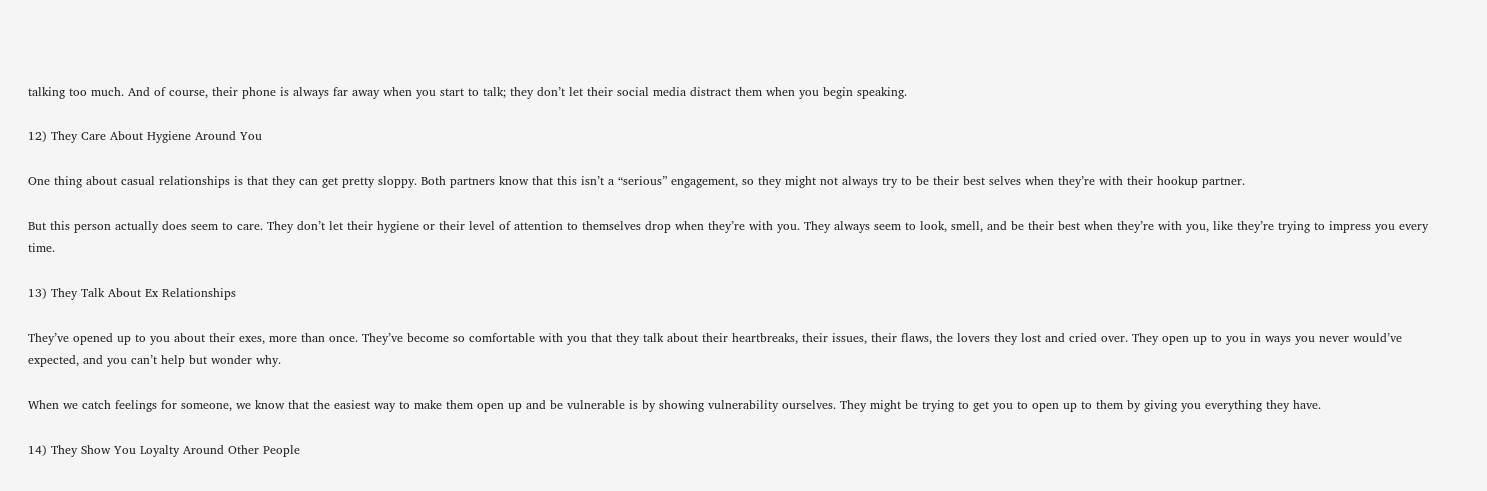talking too much. And of course, their phone is always far away when you start to talk; they don’t let their social media distract them when you begin speaking.

12) They Care About Hygiene Around You

One thing about casual relationships is that they can get pretty sloppy. Both partners know that this isn’t a “serious” engagement, so they might not always try to be their best selves when they’re with their hookup partner.

But this person actually does seem to care. They don’t let their hygiene or their level of attention to themselves drop when they’re with you. They always seem to look, smell, and be their best when they’re with you, like they’re trying to impress you every time.

13) They Talk About Ex Relationships

They’ve opened up to you about their exes, more than once. They’ve become so comfortable with you that they talk about their heartbreaks, their issues, their flaws, the lovers they lost and cried over. They open up to you in ways you never would’ve expected, and you can’t help but wonder why.

When we catch feelings for someone, we know that the easiest way to make them open up and be vulnerable is by showing vulnerability ourselves. They might be trying to get you to open up to them by giving you everything they have.

14) They Show You Loyalty Around Other People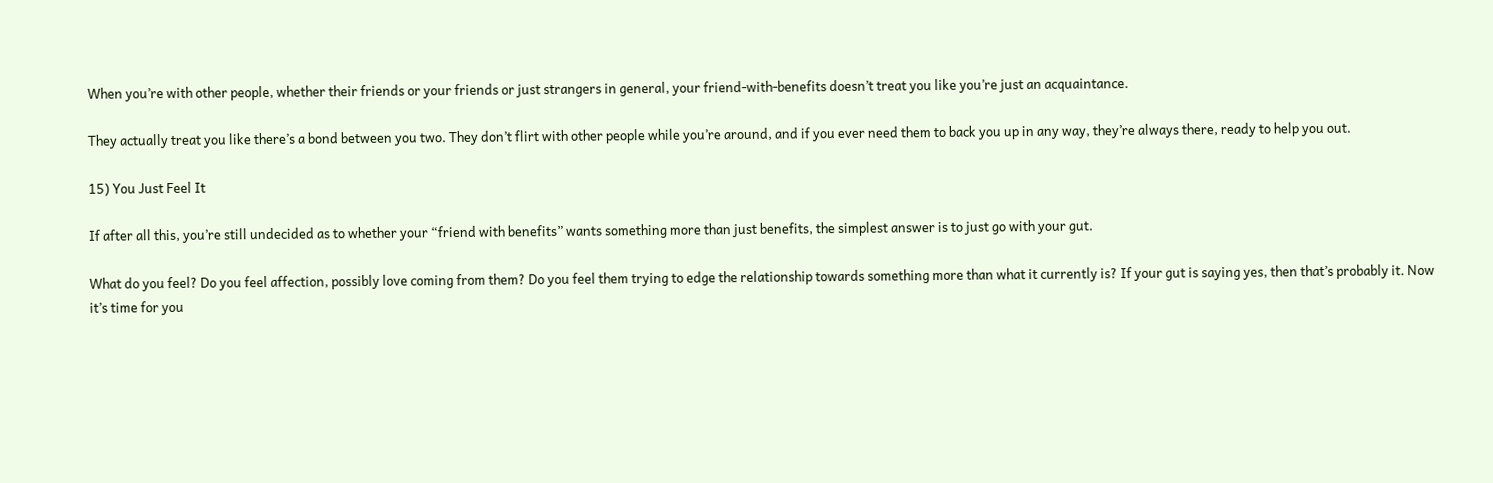When you’re with other people, whether their friends or your friends or just strangers in general, your friend-with-benefits doesn’t treat you like you’re just an acquaintance.

They actually treat you like there’s a bond between you two. They don’t flirt with other people while you’re around, and if you ever need them to back you up in any way, they’re always there, ready to help you out.

15) You Just Feel It

If after all this, you’re still undecided as to whether your “friend with benefits” wants something more than just benefits, the simplest answer is to just go with your gut.

What do you feel? Do you feel affection, possibly love coming from them? Do you feel them trying to edge the relationship towards something more than what it currently is? If your gut is saying yes, then that’s probably it. Now it’s time for you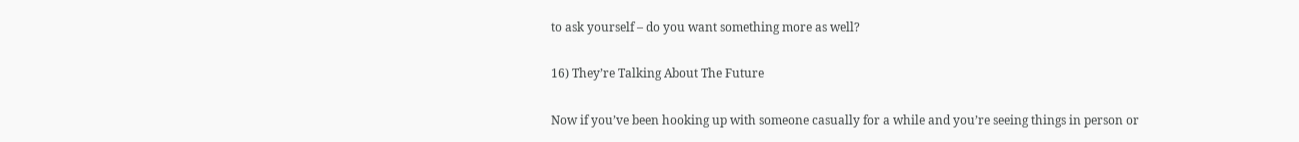to ask yourself – do you want something more as well?

16) They’re Talking About The Future

Now if you’ve been hooking up with someone casually for a while and you’re seeing things in person or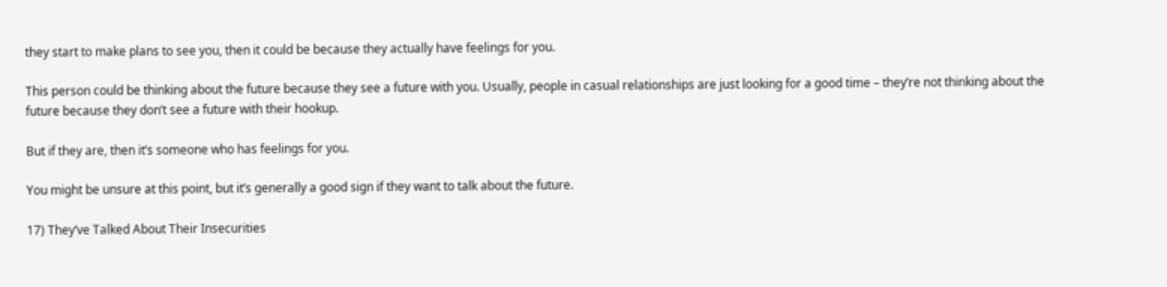they start to make plans to see you, then it could be because they actually have feelings for you.

This person could be thinking about the future because they see a future with you. Usually, people in casual relationships are just looking for a good time – they’re not thinking about the future because they don’t see a future with their hookup.

But if they are, then it’s someone who has feelings for you.

You might be unsure at this point, but it’s generally a good sign if they want to talk about the future.

17) They’ve Talked About Their Insecurities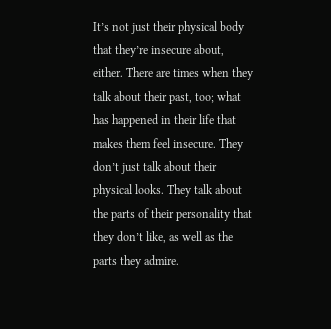It’s not just their physical body that they’re insecure about, either. There are times when they talk about their past, too; what has happened in their life that makes them feel insecure. They don’t just talk about their physical looks. They talk about the parts of their personality that they don’t like, as well as the parts they admire.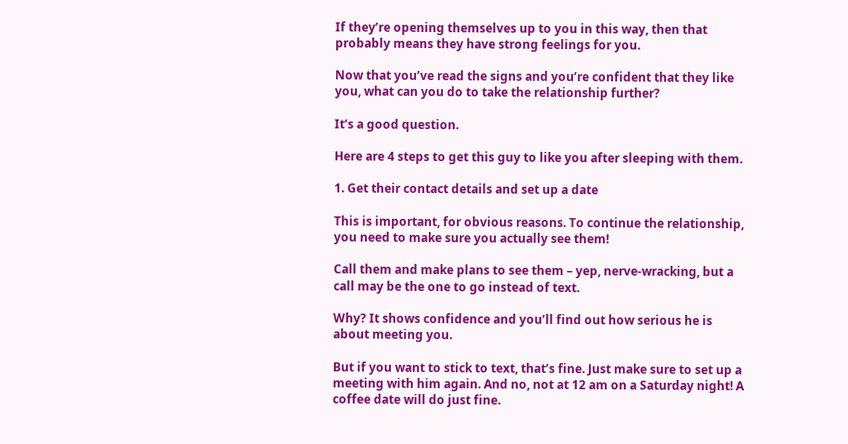If they’re opening themselves up to you in this way, then that probably means they have strong feelings for you.

Now that you’ve read the signs and you’re confident that they like you, what can you do to take the relationship further?

It’s a good question.

Here are 4 steps to get this guy to like you after sleeping with them.

1. Get their contact details and set up a date

This is important, for obvious reasons. To continue the relationship, you need to make sure you actually see them!

Call them and make plans to see them – yep, nerve-wracking, but a call may be the one to go instead of text.

Why? It shows confidence and you’ll find out how serious he is about meeting you.

But if you want to stick to text, that’s fine. Just make sure to set up a meeting with him again. And no, not at 12 am on a Saturday night! A coffee date will do just fine.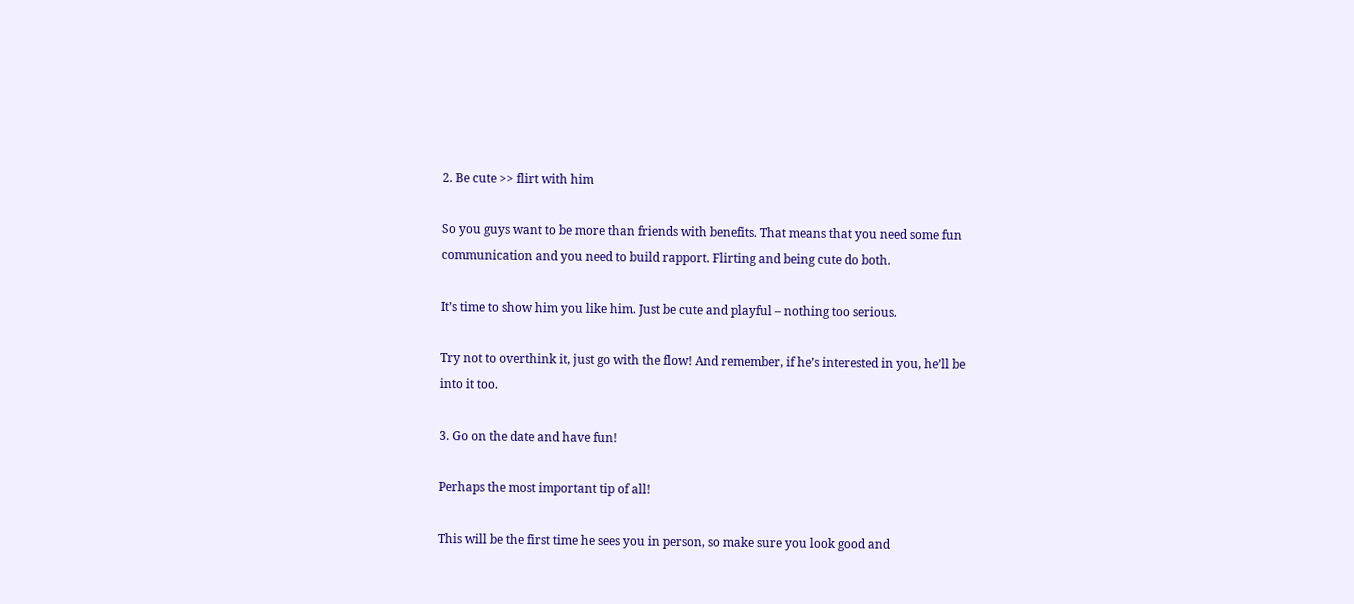2. Be cute >> flirt with him

So you guys want to be more than friends with benefits. That means that you need some fun communication and you need to build rapport. Flirting and being cute do both.

It’s time to show him you like him. Just be cute and playful – nothing too serious.

Try not to overthink it, just go with the flow! And remember, if he’s interested in you, he’ll be into it too.

3. Go on the date and have fun!

Perhaps the most important tip of all!

This will be the first time he sees you in person, so make sure you look good and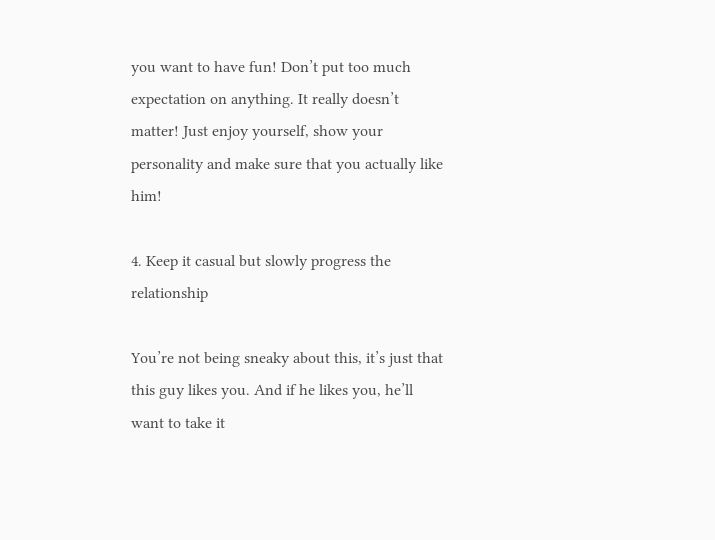you want to have fun! Don’t put too much expectation on anything. It really doesn’t matter! Just enjoy yourself, show your personality and make sure that you actually like him!

4. Keep it casual but slowly progress the relationship

You’re not being sneaky about this, it’s just that this guy likes you. And if he likes you, he’ll want to take it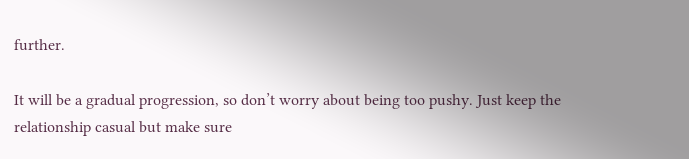further.

It will be a gradual progression, so don’t worry about being too pushy. Just keep the relationship casual but make sure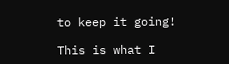to keep it going!

This is what I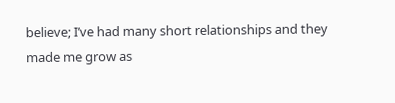believe; I’ve had many short relationships and they made me grow as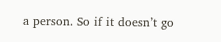a person. So if it doesn’t go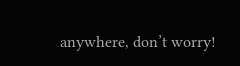anywhere, don’t worry!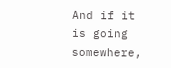And if it is going somewhere,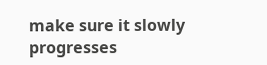make sure it slowly progresses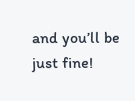and you’ll be just fine!